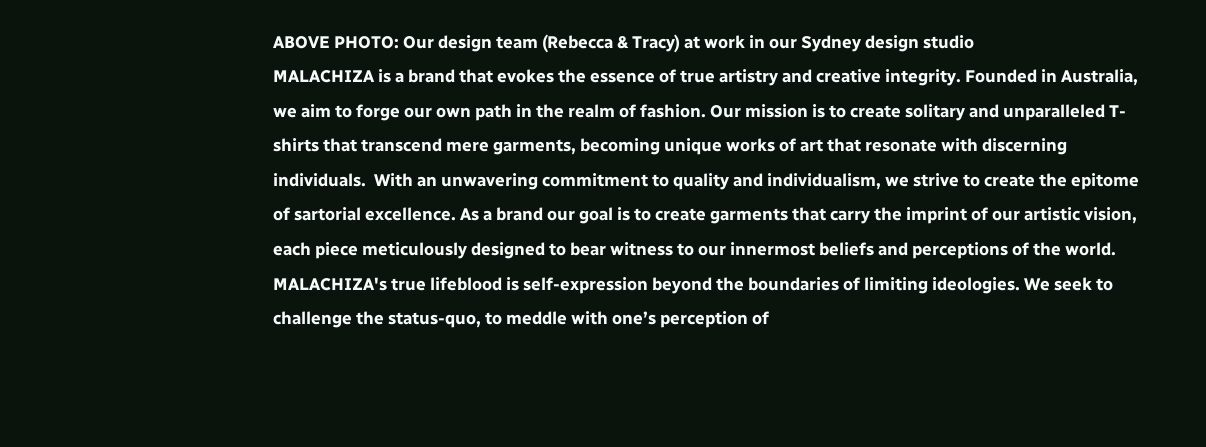ABOVE PHOTO: Our design team (Rebecca & Tracy) at work in our Sydney design studio
MALACHIZA is a brand that evokes the essence of true artistry and creative integrity. Founded in Australia, we aim to forge our own path in the realm of fashion. Our mission is to create solitary and unparalleled T-shirts that transcend mere garments, becoming unique works of art that resonate with discerning individuals.  With an unwavering commitment to quality and individualism, we strive to create the epitome of sartorial excellence. As a brand our goal is to create garments that carry the imprint of our artistic vision, each piece meticulously designed to bear witness to our innermost beliefs and perceptions of the world.  MALACHIZA's true lifeblood is self-expression beyond the boundaries of limiting ideologies. We seek to challenge the status-quo, to meddle with one’s perception of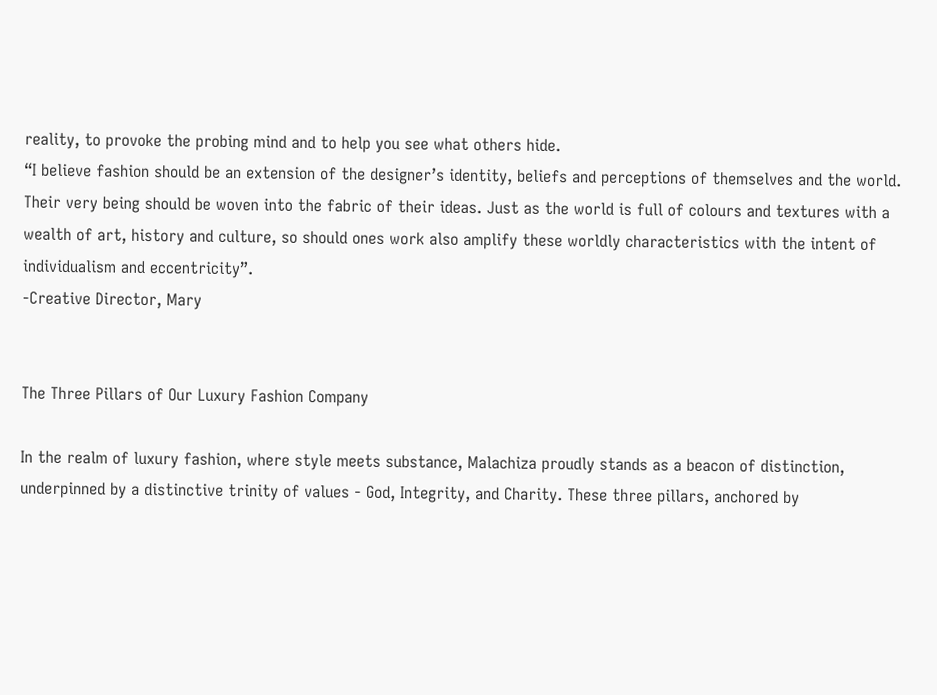reality, to provoke the probing mind and to help you see what others hide.
“I believe fashion should be an extension of the designer’s identity, beliefs and perceptions of themselves and the world. Their very being should be woven into the fabric of their ideas. Just as the world is full of colours and textures with a wealth of art, history and culture, so should ones work also amplify these worldly characteristics with the intent of individualism and eccentricity”.
-Creative Director, Mary


The Three Pillars of Our Luxury Fashion Company

In the realm of luxury fashion, where style meets substance, Malachiza proudly stands as a beacon of distinction, underpinned by a distinctive trinity of values - God, Integrity, and Charity. These three pillars, anchored by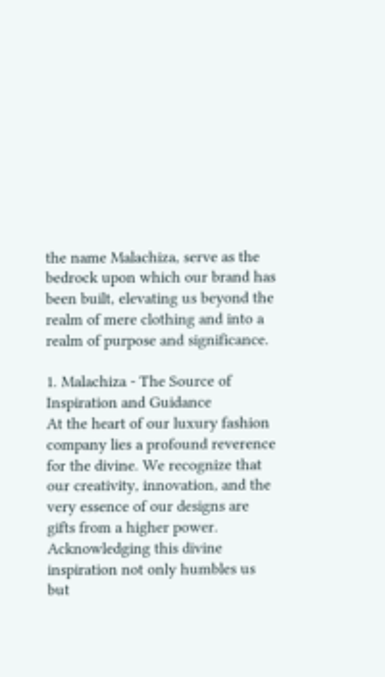the name Malachiza, serve as the bedrock upon which our brand has been built, elevating us beyond the realm of mere clothing and into a realm of purpose and significance.

1. Malachiza - The Source of Inspiration and Guidance
At the heart of our luxury fashion company lies a profound reverence for the divine. We recognize that our creativity, innovation, and the very essence of our designs are gifts from a higher power. Acknowledging this divine inspiration not only humbles us but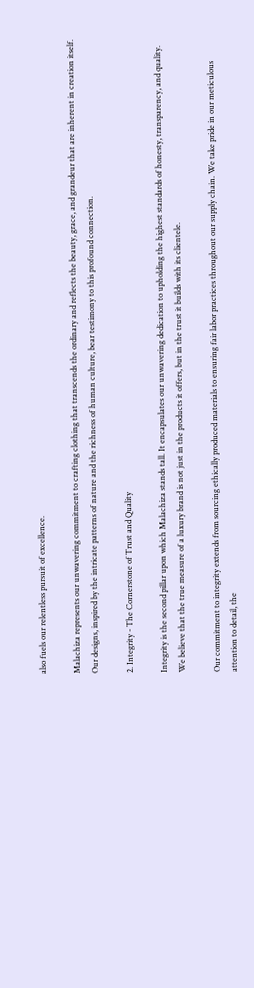also fuels our relentless pursuit of excellence.

Malachiza represents our unwavering commitment to crafting clothing that transcends the ordinary and reflects the beauty, grace, and grandeur that are inherent in creation itself. Our designs, inspired by the intricate patterns of nature and the richness of human culture, bear testimony to this profound connection.

2. Integrity - The Cornerstone of Trust and Quality

Integrity is the second pillar upon which Malachiza stands tall. It encapsulates our unwavering dedication to upholding the highest standards of honesty, transparency, and quality. We believe that the true measure of a luxury brand is not just in the products it offers, but in the trust it builds with its clientele.

Our commitment to integrity extends from sourcing ethically produced materials to ensuring fair labor practices throughout our supply chain. We take pride in our meticulous attention to detail, the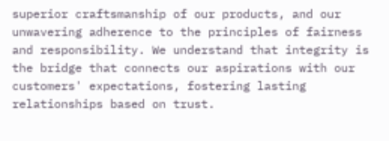superior craftsmanship of our products, and our unwavering adherence to the principles of fairness and responsibility. We understand that integrity is the bridge that connects our aspirations with our customers' expectations, fostering lasting relationships based on trust.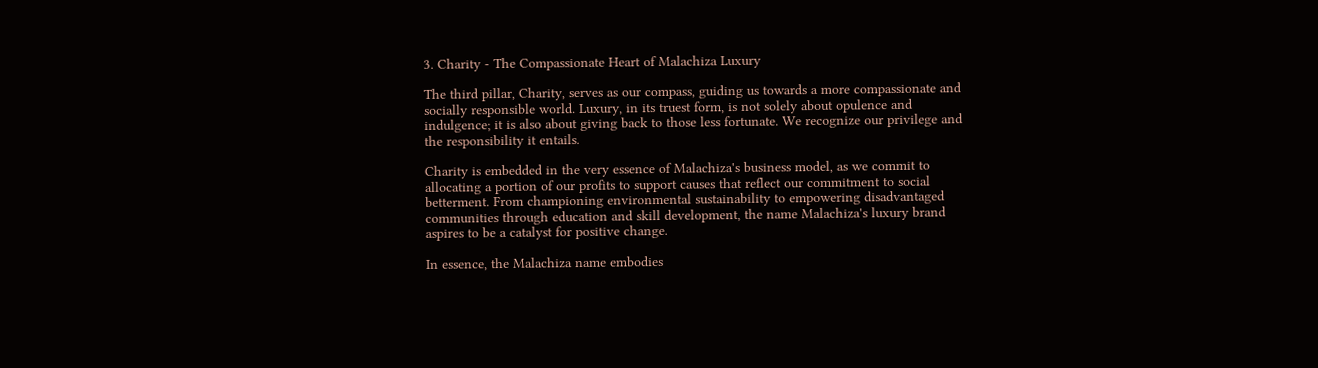3. Charity - The Compassionate Heart of Malachiza Luxury

The third pillar, Charity, serves as our compass, guiding us towards a more compassionate and socially responsible world. Luxury, in its truest form, is not solely about opulence and indulgence; it is also about giving back to those less fortunate. We recognize our privilege and the responsibility it entails.

Charity is embedded in the very essence of Malachiza's business model, as we commit to allocating a portion of our profits to support causes that reflect our commitment to social betterment. From championing environmental sustainability to empowering disadvantaged communities through education and skill development, the name Malachiza's luxury brand aspires to be a catalyst for positive change.

In essence, the Malachiza name embodies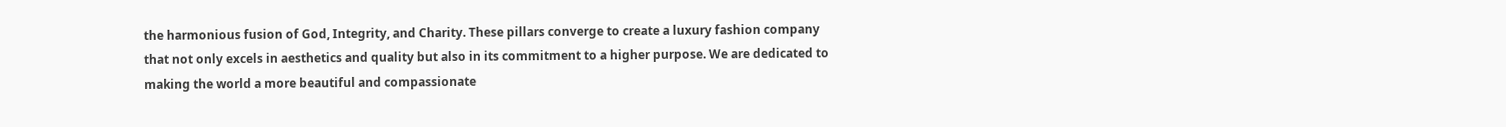the harmonious fusion of God, Integrity, and Charity. These pillars converge to create a luxury fashion company that not only excels in aesthetics and quality but also in its commitment to a higher purpose. We are dedicated to making the world a more beautiful and compassionate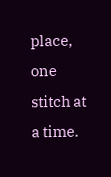place, one stitch at a time.